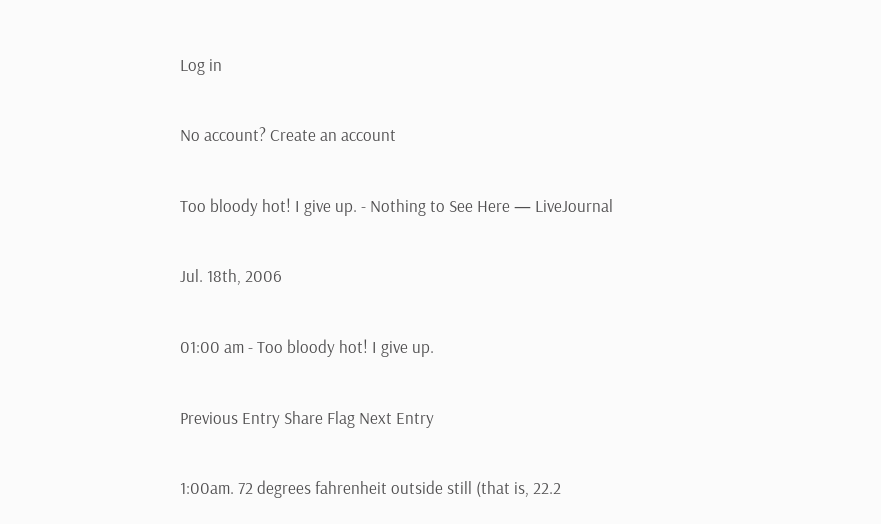Log in

No account? Create an account

Too bloody hot! I give up. - Nothing to See Here — LiveJournal

Jul. 18th, 2006

01:00 am - Too bloody hot! I give up.

Previous Entry Share Flag Next Entry

1:00am. 72 degrees fahrenheit outside still (that is, 22.2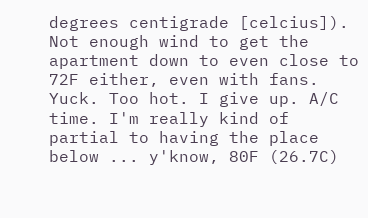degrees centigrade [celcius]). Not enough wind to get the apartment down to even close to 72F either, even with fans. Yuck. Too hot. I give up. A/C time. I'm really kind of partial to having the place below ... y'know, 80F (26.7C)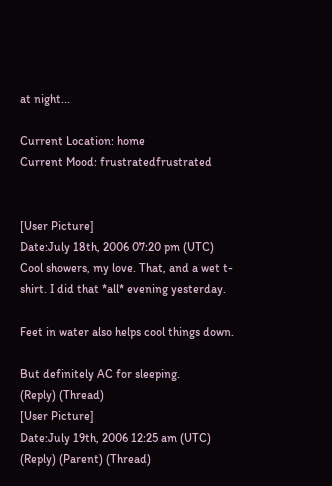at night...

Current Location: home
Current Mood: frustratedfrustrated


[User Picture]
Date:July 18th, 2006 07:20 pm (UTC)
Cool showers, my love. That, and a wet t-shirt. I did that *all* evening yesterday.

Feet in water also helps cool things down.

But definitely AC for sleeping.
(Reply) (Thread)
[User Picture]
Date:July 19th, 2006 12:25 am (UTC)
(Reply) (Parent) (Thread)